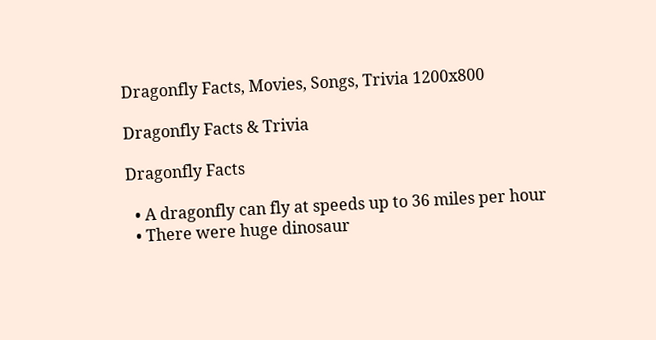Dragonfly Facts, Movies, Songs, Trivia 1200x800

Dragonfly Facts & Trivia

Dragonfly Facts

  • A dragonfly can fly at speeds up to 36 miles per hour
  • There were huge dinosaur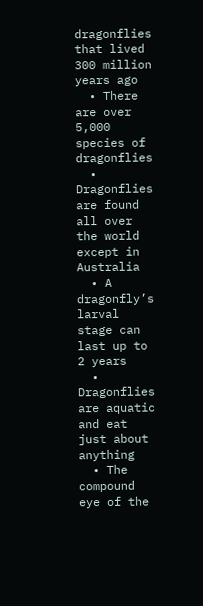dragonflies that lived 300 million years ago
  • There are over 5,000 species of dragonflies
  • Dragonflies are found all over the world except in Australia
  • A dragonfly’s larval stage can last up to 2 years
  • Dragonflies are aquatic and eat just about anything
  • The compound eye of the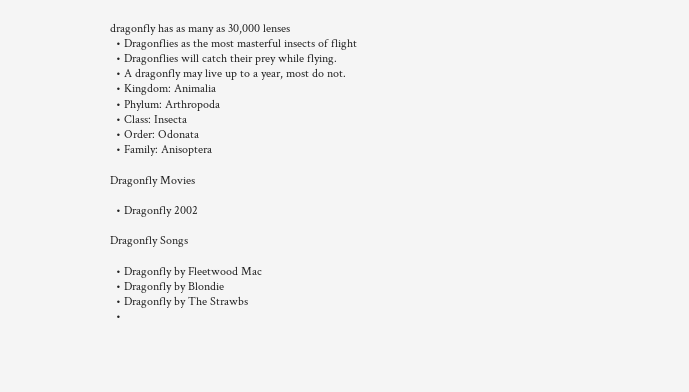dragonfly has as many as 30,000 lenses
  • Dragonflies as the most masterful insects of flight
  • Dragonflies will catch their prey while flying.
  • A dragonfly may live up to a year, most do not.
  • Kingdom: Animalia
  • Phylum: Arthropoda
  • Class: Insecta
  • Order: Odonata
  • Family: Anisoptera

Dragonfly Movies

  • Dragonfly 2002

Dragonfly Songs

  • Dragonfly by Fleetwood Mac
  • Dragonfly by Blondie
  • Dragonfly by The Strawbs
  •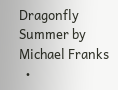Dragonfly Summer by Michael Franks
  •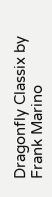Dragonfly Classix by Frank Marino